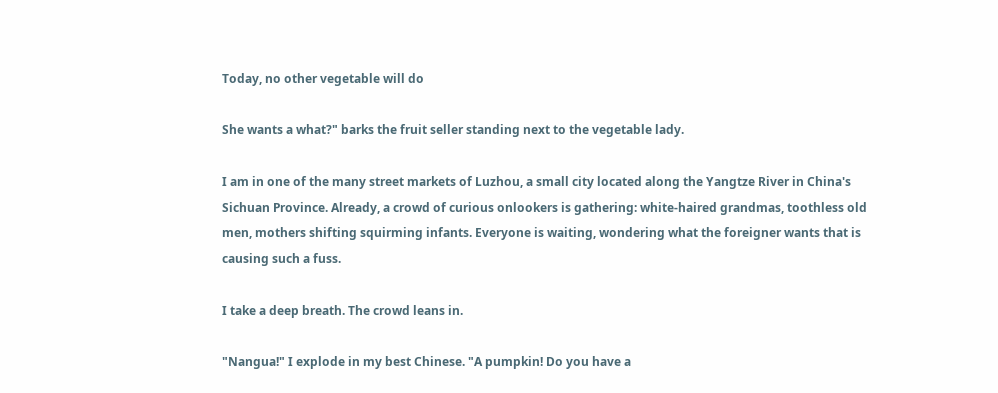Today, no other vegetable will do

She wants a what?" barks the fruit seller standing next to the vegetable lady.

I am in one of the many street markets of Luzhou, a small city located along the Yangtze River in China's Sichuan Province. Already, a crowd of curious onlookers is gathering: white-haired grandmas, toothless old men, mothers shifting squirming infants. Everyone is waiting, wondering what the foreigner wants that is causing such a fuss.

I take a deep breath. The crowd leans in.

"Nangua!" I explode in my best Chinese. "A pumpkin! Do you have a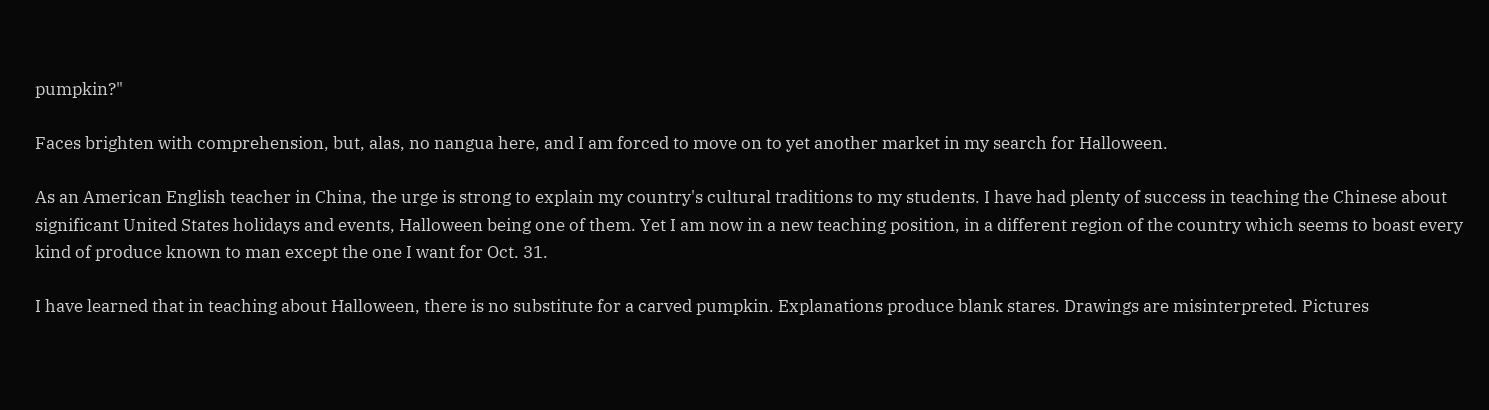pumpkin?"

Faces brighten with comprehension, but, alas, no nangua here, and I am forced to move on to yet another market in my search for Halloween.

As an American English teacher in China, the urge is strong to explain my country's cultural traditions to my students. I have had plenty of success in teaching the Chinese about significant United States holidays and events, Halloween being one of them. Yet I am now in a new teaching position, in a different region of the country which seems to boast every kind of produce known to man except the one I want for Oct. 31.

I have learned that in teaching about Halloween, there is no substitute for a carved pumpkin. Explanations produce blank stares. Drawings are misinterpreted. Pictures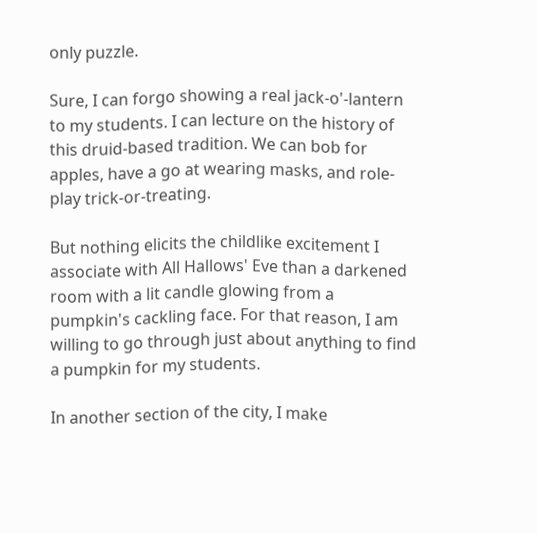only puzzle.

Sure, I can forgo showing a real jack-o'-lantern to my students. I can lecture on the history of this druid-based tradition. We can bob for apples, have a go at wearing masks, and role-play trick-or-treating.

But nothing elicits the childlike excitement I associate with All Hallows' Eve than a darkened room with a lit candle glowing from a pumpkin's cackling face. For that reason, I am willing to go through just about anything to find a pumpkin for my students.

In another section of the city, I make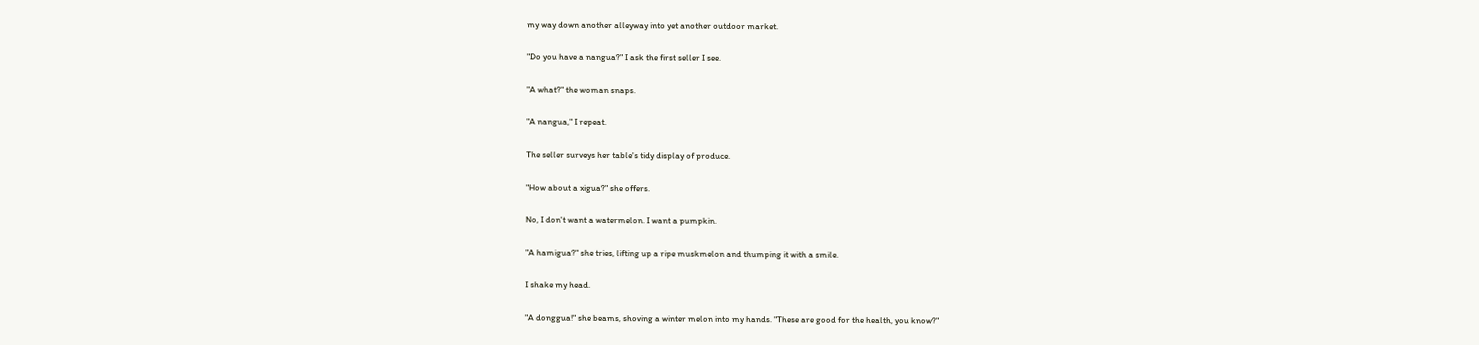my way down another alleyway into yet another outdoor market.

"Do you have a nangua?" I ask the first seller I see.

"A what?" the woman snaps.

"A nangua," I repeat.

The seller surveys her table's tidy display of produce.

"How about a xigua?" she offers.

No, I don't want a watermelon. I want a pumpkin.

"A hamigua?" she tries, lifting up a ripe muskmelon and thumping it with a smile.

I shake my head.

"A donggua!" she beams, shoving a winter melon into my hands. "These are good for the health, you know?"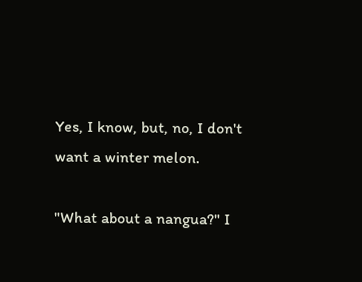Yes, I know, but, no, I don't want a winter melon.

"What about a nangua?" I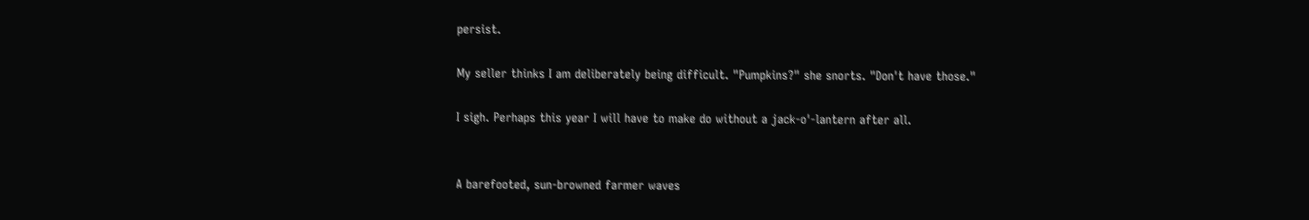persist.

My seller thinks I am deliberately being difficult. "Pumpkins?" she snorts. "Don't have those."

I sigh. Perhaps this year I will have to make do without a jack-o'-lantern after all.


A barefooted, sun-browned farmer waves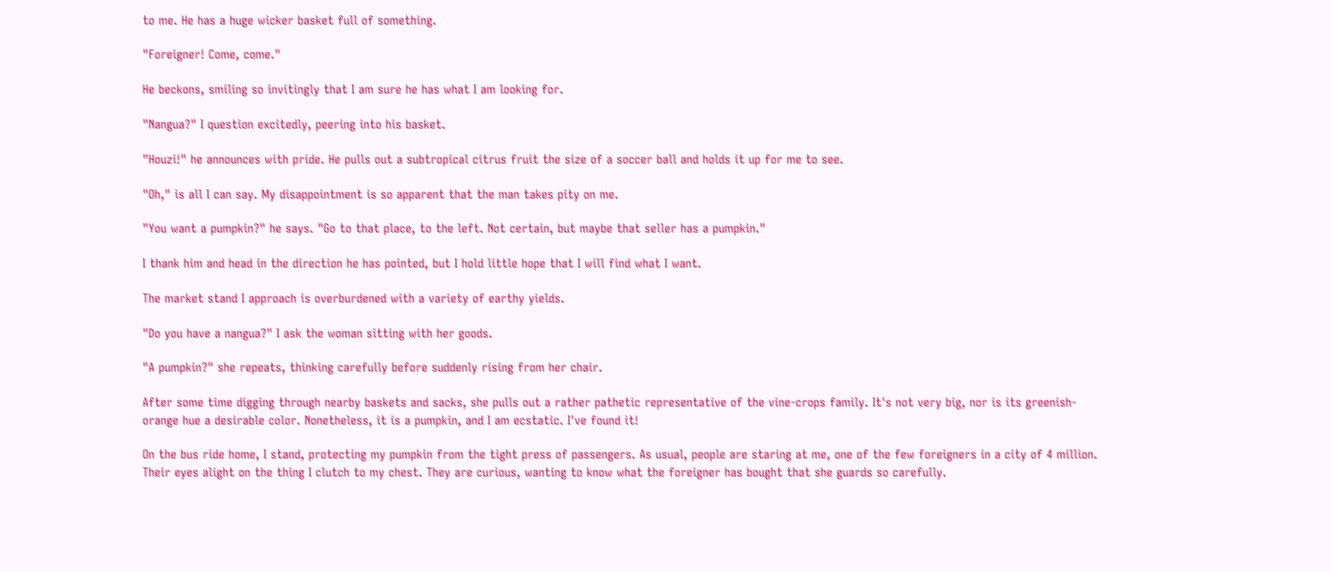to me. He has a huge wicker basket full of something.

"Foreigner! Come, come."

He beckons, smiling so invitingly that I am sure he has what I am looking for.

"Nangua?" I question excitedly, peering into his basket.

"Houzi!" he announces with pride. He pulls out a subtropical citrus fruit the size of a soccer ball and holds it up for me to see.

"Oh," is all I can say. My disappointment is so apparent that the man takes pity on me.

"You want a pumpkin?" he says. "Go to that place, to the left. Not certain, but maybe that seller has a pumpkin."

I thank him and head in the direction he has pointed, but I hold little hope that I will find what I want.

The market stand I approach is overburdened with a variety of earthy yields.

"Do you have a nangua?" I ask the woman sitting with her goods.

"A pumpkin?" she repeats, thinking carefully before suddenly rising from her chair.

After some time digging through nearby baskets and sacks, she pulls out a rather pathetic representative of the vine-crops family. It's not very big, nor is its greenish-orange hue a desirable color. Nonetheless, it is a pumpkin, and I am ecstatic. I've found it!

On the bus ride home, I stand, protecting my pumpkin from the tight press of passengers. As usual, people are staring at me, one of the few foreigners in a city of 4 million. Their eyes alight on the thing I clutch to my chest. They are curious, wanting to know what the foreigner has bought that she guards so carefully.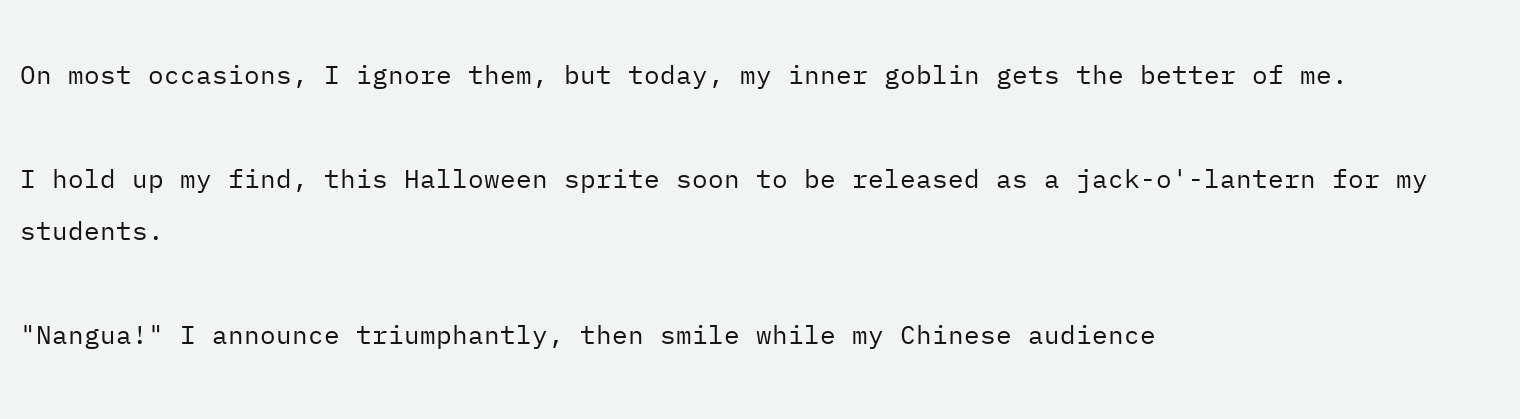On most occasions, I ignore them, but today, my inner goblin gets the better of me.

I hold up my find, this Halloween sprite soon to be released as a jack-o'-lantern for my students.

"Nangua!" I announce triumphantly, then smile while my Chinese audience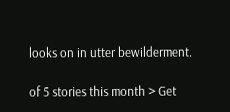looks on in utter bewilderment.

of 5 stories this month > Get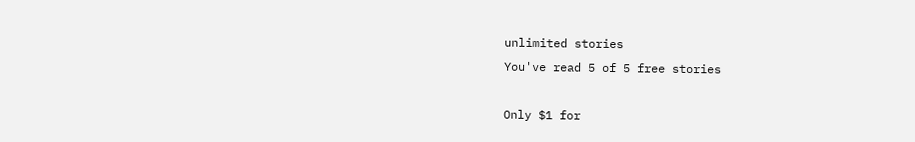unlimited stories
You've read 5 of 5 free stories

Only $1 for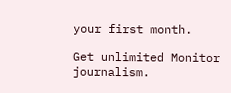your first month.

Get unlimited Monitor journalism.